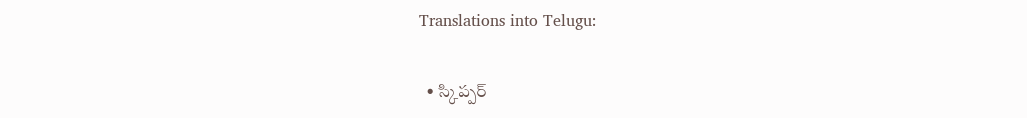Translations into Telugu:

  • స్కిప్పర్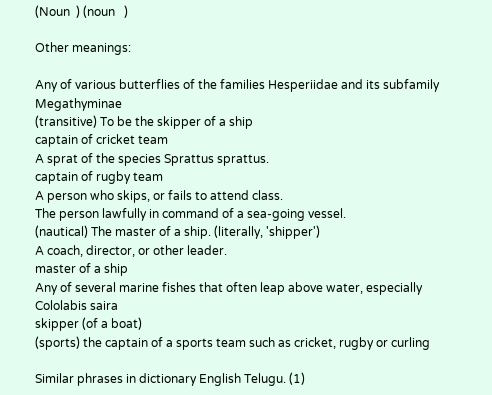(Noun  ) (noun   )

Other meanings:

Any of various butterflies of the families Hesperiidae and its subfamily Megathyminae
(transitive) To be the skipper of a ship
captain of cricket team
A sprat of the species Sprattus sprattus.
captain of rugby team
A person who skips, or fails to attend class.
The person lawfully in command of a sea-going vessel.
(nautical) The master of a ship. (literally, 'shipper')
A coach, director, or other leader.
master of a ship
Any of several marine fishes that often leap above water, especially Cololabis saira
skipper (of a boat)
(sports) the captain of a sports team such as cricket, rugby or curling

Similar phrases in dictionary English Telugu. (1)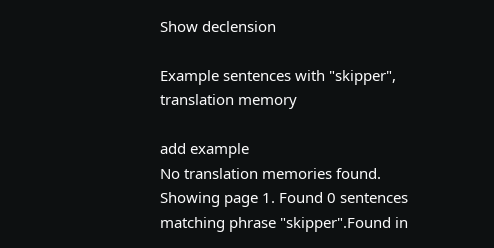Show declension

Example sentences with "skipper", translation memory

add example
No translation memories found.
Showing page 1. Found 0 sentences matching phrase "skipper".Found in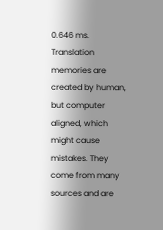0.646 ms. Translation memories are created by human, but computer aligned, which might cause mistakes. They come from many sources and are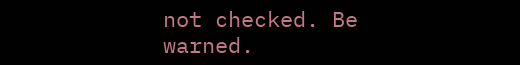not checked. Be warned.